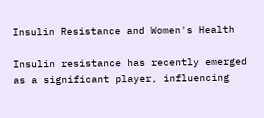Insulin Resistance and Women's Health

Insulin resistance has recently emerged as a significant player, influencing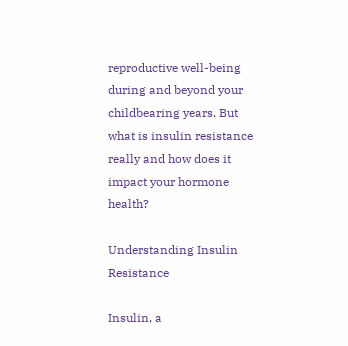reproductive well-being during and beyond your childbearing years. But what is insulin resistance really and how does it impact your hormone health?

Understanding Insulin Resistance

Insulin, a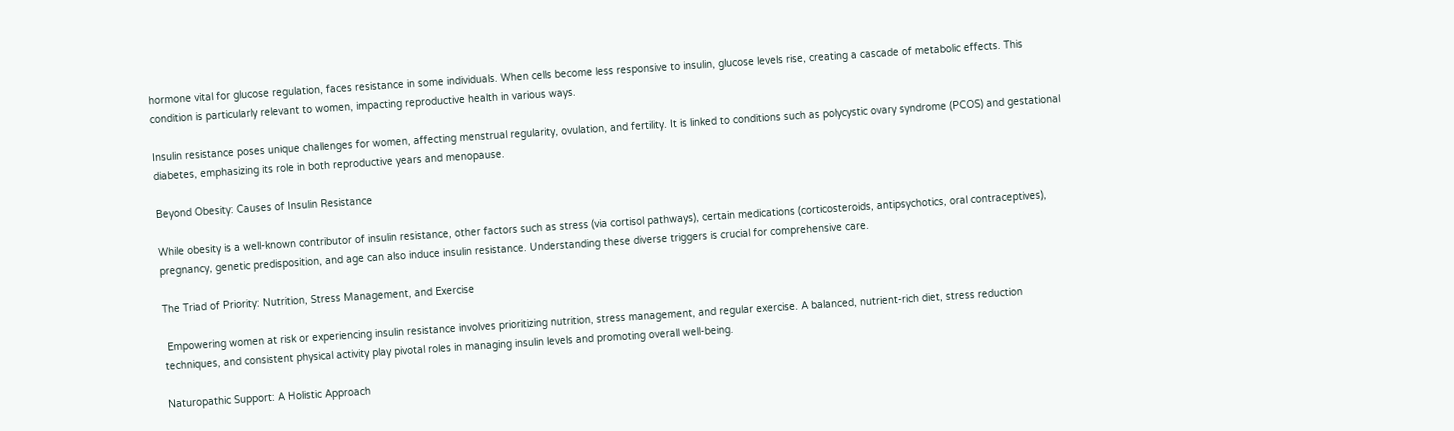hormone vital for glucose regulation, faces resistance in some individuals. When cells become less responsive to insulin, glucose levels rise, creating a cascade of metabolic effects. This condition is particularly relevant to women, impacting reproductive health in various ways.

Insulin resistance poses unique challenges for women, affecting menstrual regularity, ovulation, and fertility. It is linked to conditions such as polycystic ovary syndrome (PCOS) and gestational diabetes, emphasizing its role in both reproductive years and menopause.

Beyond Obesity: Causes of Insulin Resistance

While obesity is a well-known contributor of insulin resistance, other factors such as stress (via cortisol pathways), certain medications (corticosteroids, antipsychotics, oral contraceptives), pregnancy, genetic predisposition, and age can also induce insulin resistance. Understanding these diverse triggers is crucial for comprehensive care.

The Triad of Priority: Nutrition, Stress Management, and Exercise

 Empowering women at risk or experiencing insulin resistance involves prioritizing nutrition, stress management, and regular exercise. A balanced, nutrient-rich diet, stress reduction techniques, and consistent physical activity play pivotal roles in managing insulin levels and promoting overall well-being.

Naturopathic Support: A Holistic Approach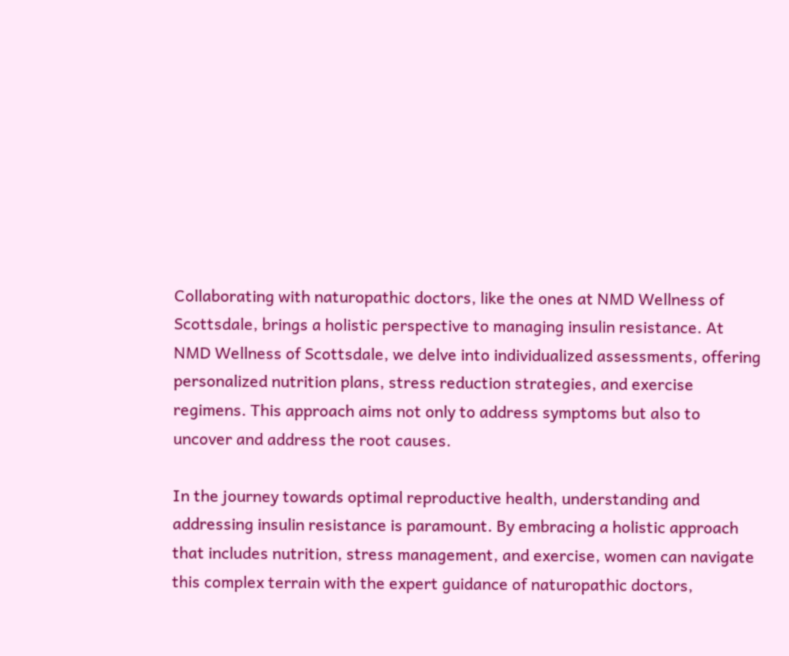Collaborating with naturopathic doctors, like the ones at NMD Wellness of Scottsdale, brings a holistic perspective to managing insulin resistance. At NMD Wellness of Scottsdale, we delve into individualized assessments, offering personalized nutrition plans, stress reduction strategies, and exercise regimens. This approach aims not only to address symptoms but also to uncover and address the root causes.

In the journey towards optimal reproductive health, understanding and addressing insulin resistance is paramount. By embracing a holistic approach that includes nutrition, stress management, and exercise, women can navigate this complex terrain with the expert guidance of naturopathic doctors,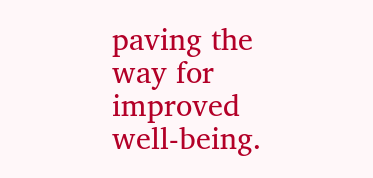paving the way for improved well-being.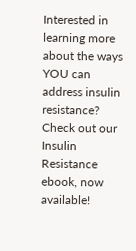Interested in learning more about the ways YOU can address insulin resistance? Check out our Insulin Resistance ebook, now available!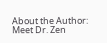About the Author: Meet Dr. Zen